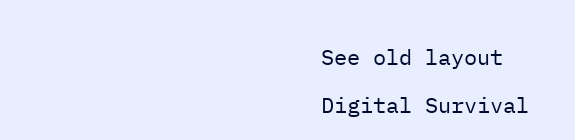See old layout

Digital Survival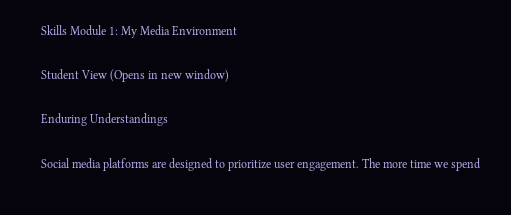Skills Module 1: My Media Environment

Student View (Opens in new window)

Enduring Understandings

Social media platforms are designed to prioritize user engagement. The more time we spend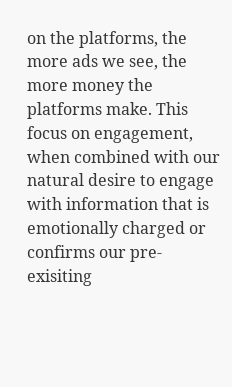on the platforms, the more ads we see, the more money the platforms make. This focus on engagement, when combined with our natural desire to engage with information that is emotionally charged or confirms our pre-exisiting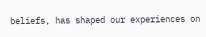beliefs, has shaped our experiences on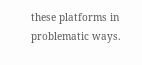these platforms in problematic ways.